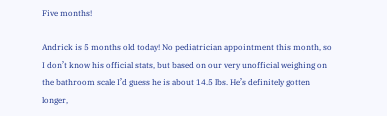Five months!

Andrick is 5 months old today! No pediatrician appointment this month, so I don’t know his official stats, but based on our very unofficial weighing on the bathroom scale I’d guess he is about 14.5 lbs. He’s definitely gotten longer,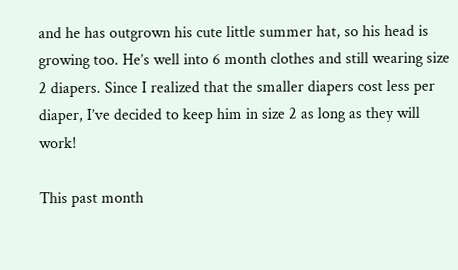and he has outgrown his cute little summer hat, so his head is growing too. He’s well into 6 month clothes and still wearing size 2 diapers. Since I realized that the smaller diapers cost less per diaper, I’ve decided to keep him in size 2 as long as they will work!

This past month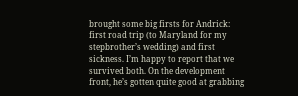brought some big firsts for Andrick: first road trip (to Maryland for my stepbrother’s wedding) and first sickness. I’m happy to report that we survived both. On the development front, he’s gotten quite good at grabbing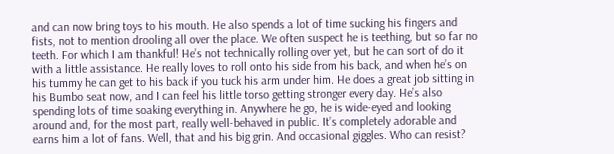and can now bring toys to his mouth. He also spends a lot of time sucking his fingers and fists, not to mention drooling all over the place. We often suspect he is teething, but so far no teeth. For which I am thankful! He’s not technically rolling over yet, but he can sort of do it with a little assistance. He really loves to roll onto his side from his back, and when he’s on his tummy he can get to his back if you tuck his arm under him. He does a great job sitting in his Bumbo seat now, and I can feel his little torso getting stronger every day. He’s also spending lots of time soaking everything in. Anywhere he go, he is wide-eyed and looking around and, for the most part, really well-behaved in public. It’s completely adorable and earns him a lot of fans. Well, that and his big grin. And occasional giggles. Who can resist?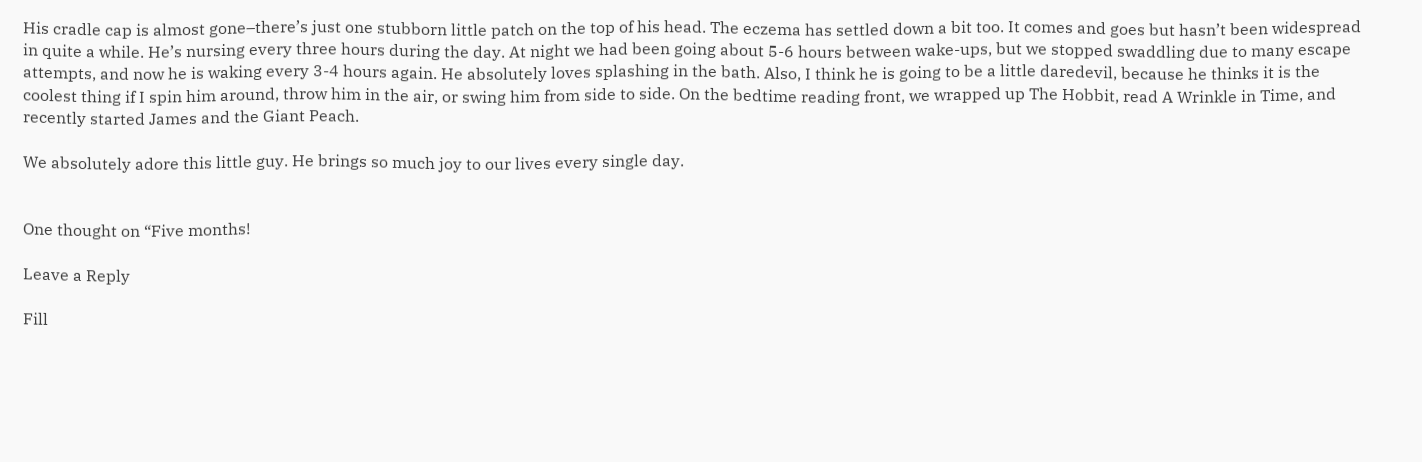His cradle cap is almost gone–there’s just one stubborn little patch on the top of his head. The eczema has settled down a bit too. It comes and goes but hasn’t been widespread in quite a while. He’s nursing every three hours during the day. At night we had been going about 5-6 hours between wake-ups, but we stopped swaddling due to many escape attempts, and now he is waking every 3-4 hours again. He absolutely loves splashing in the bath. Also, I think he is going to be a little daredevil, because he thinks it is the coolest thing if I spin him around, throw him in the air, or swing him from side to side. On the bedtime reading front, we wrapped up The Hobbit, read A Wrinkle in Time, and recently started James and the Giant Peach.

We absolutely adore this little guy. He brings so much joy to our lives every single day.


One thought on “Five months!

Leave a Reply

Fill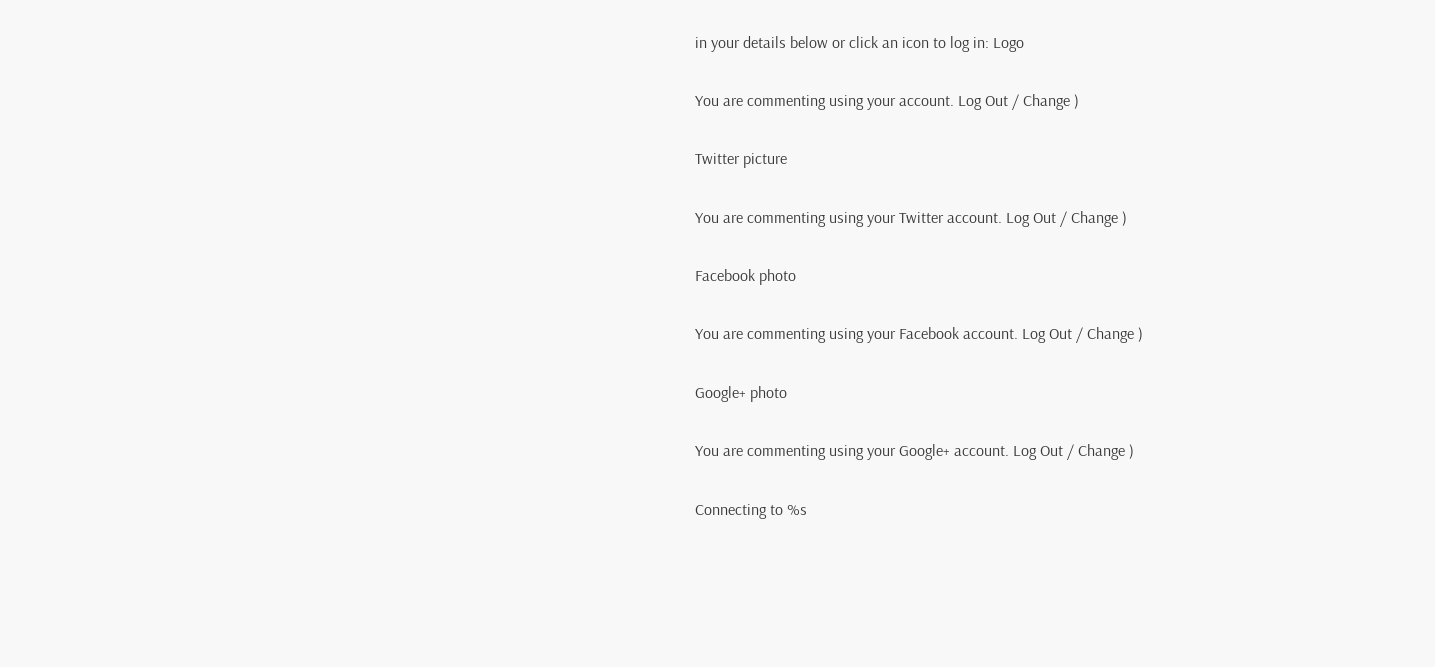in your details below or click an icon to log in: Logo

You are commenting using your account. Log Out / Change )

Twitter picture

You are commenting using your Twitter account. Log Out / Change )

Facebook photo

You are commenting using your Facebook account. Log Out / Change )

Google+ photo

You are commenting using your Google+ account. Log Out / Change )

Connecting to %s